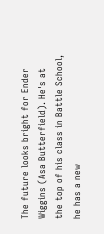The future looks bright for Ender Wiggins (Asa Butterfield). He's at the top of his class in Battle School, he has a new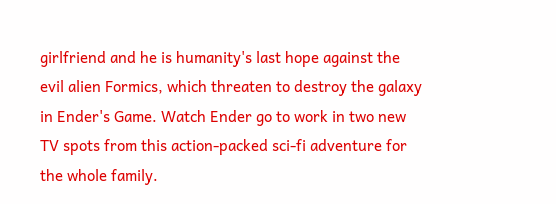girlfriend and he is humanity's last hope against the evil alien Formics, which threaten to destroy the galaxy in Ender's Game. Watch Ender go to work in two new TV spots from this action-packed sci-fi adventure for the whole family.